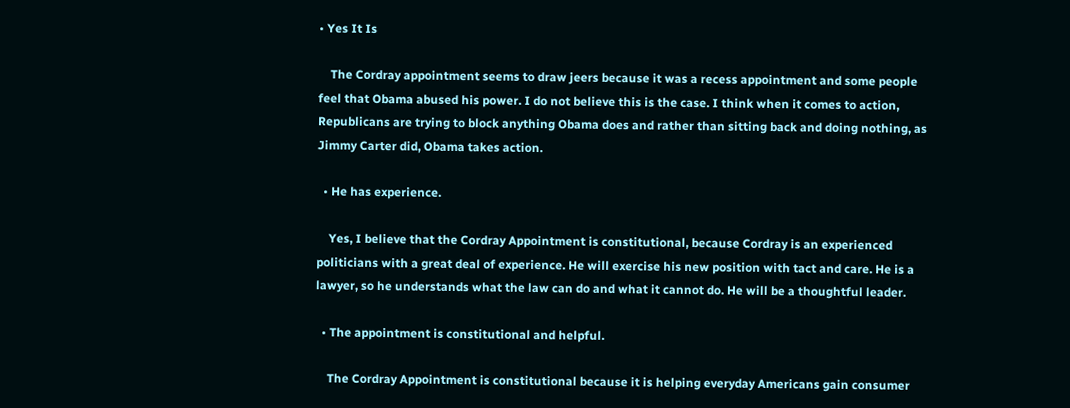• Yes It Is

    The Cordray appointment seems to draw jeers because it was a recess appointment and some people feel that Obama abused his power. I do not believe this is the case. I think when it comes to action, Republicans are trying to block anything Obama does and rather than sitting back and doing nothing, as Jimmy Carter did, Obama takes action.

  • He has experience.

    Yes, I believe that the Cordray Appointment is constitutional, because Cordray is an experienced politicians with a great deal of experience. He will exercise his new position with tact and care. He is a lawyer, so he understands what the law can do and what it cannot do. He will be a thoughtful leader.

  • The appointment is constitutional and helpful.

    The Cordray Appointment is constitutional because it is helping everyday Americans gain consumer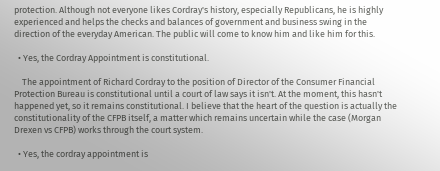protection. Although not everyone likes Cordray's history, especially Republicans, he is highly experienced and helps the checks and balances of government and business swing in the direction of the everyday American. The public will come to know him and like him for this.

  • Yes, the Cordray Appointment is constitutional.

    The appointment of Richard Cordray to the position of Director of the Consumer Financial Protection Bureau is constitutional until a court of law says it isn't. At the moment, this hasn't happened yet, so it remains constitutional. I believe that the heart of the question is actually the constitutionality of the CFPB itself, a matter which remains uncertain while the case (Morgan Drexen vs CFPB) works through the court system.

  • Yes, the cordray appointment is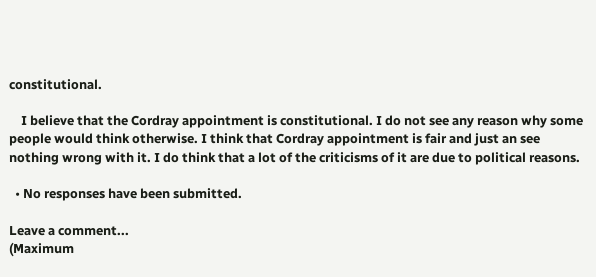constitutional.

    I believe that the Cordray appointment is constitutional. I do not see any reason why some people would think otherwise. I think that Cordray appointment is fair and just an see nothing wrong with it. I do think that a lot of the criticisms of it are due to political reasons.

  • No responses have been submitted.

Leave a comment...
(Maximum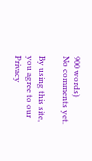900 words)
No comments yet.

By using this site, you agree to our Privacy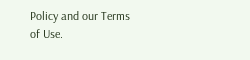Policy and our Terms of Use.